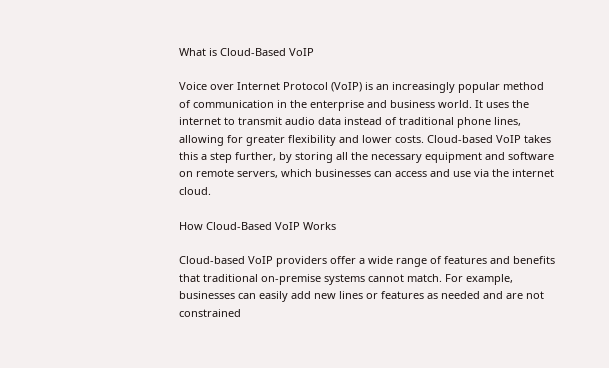What is Cloud-Based VoIP

Voice over Internet Protocol (VoIP) is an increasingly popular method of communication in the enterprise and business world. It uses the internet to transmit audio data instead of traditional phone lines, allowing for greater flexibility and lower costs. Cloud-based VoIP takes this a step further, by storing all the necessary equipment and software on remote servers, which businesses can access and use via the internet cloud.

How Cloud-Based VoIP Works

Cloud-based VoIP providers offer a wide range of features and benefits that traditional on-premise systems cannot match. For example, businesses can easily add new lines or features as needed and are not constrained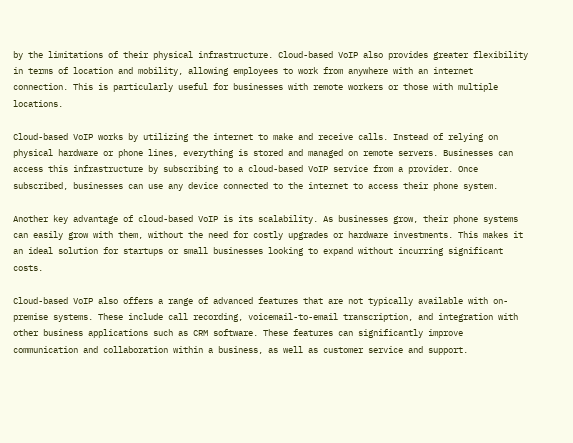by the limitations of their physical infrastructure. Cloud-based VoIP also provides greater flexibility in terms of location and mobility, allowing employees to work from anywhere with an internet connection. This is particularly useful for businesses with remote workers or those with multiple locations.

Cloud-based VoIP works by utilizing the internet to make and receive calls. Instead of relying on physical hardware or phone lines, everything is stored and managed on remote servers. Businesses can access this infrastructure by subscribing to a cloud-based VoIP service from a provider. Once subscribed, businesses can use any device connected to the internet to access their phone system.

Another key advantage of cloud-based VoIP is its scalability. As businesses grow, their phone systems can easily grow with them, without the need for costly upgrades or hardware investments. This makes it an ideal solution for startups or small businesses looking to expand without incurring significant costs.

Cloud-based VoIP also offers a range of advanced features that are not typically available with on-premise systems. These include call recording, voicemail-to-email transcription, and integration with other business applications such as CRM software. These features can significantly improve communication and collaboration within a business, as well as customer service and support.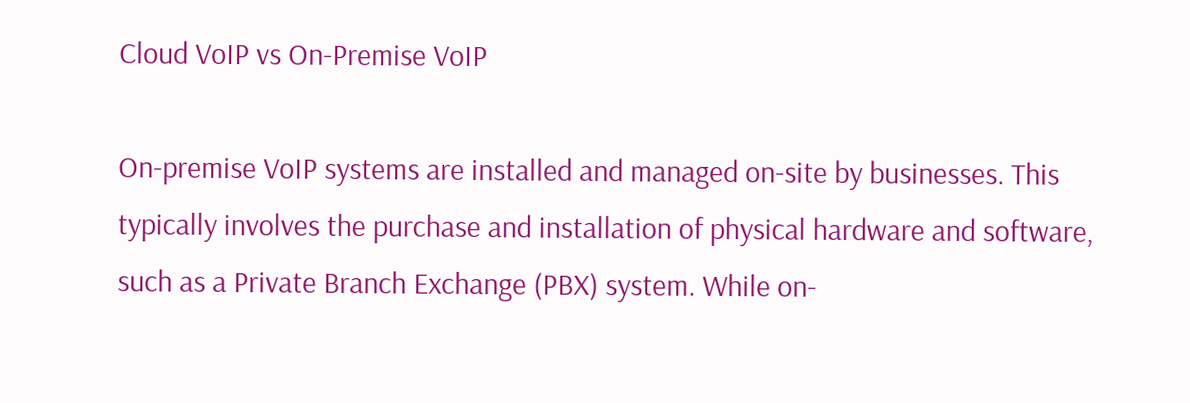Cloud VoIP vs On-Premise VoIP

On-premise VoIP systems are installed and managed on-site by businesses. This typically involves the purchase and installation of physical hardware and software, such as a Private Branch Exchange (PBX) system. While on-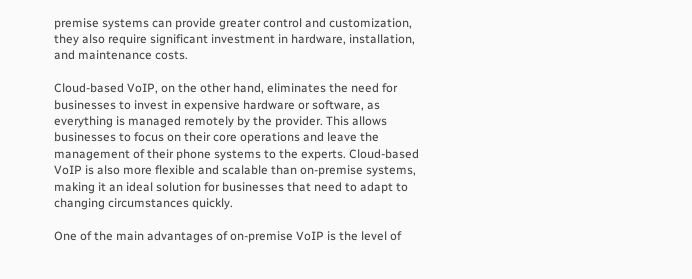premise systems can provide greater control and customization, they also require significant investment in hardware, installation, and maintenance costs.

Cloud-based VoIP, on the other hand, eliminates the need for businesses to invest in expensive hardware or software, as everything is managed remotely by the provider. This allows businesses to focus on their core operations and leave the management of their phone systems to the experts. Cloud-based VoIP is also more flexible and scalable than on-premise systems, making it an ideal solution for businesses that need to adapt to changing circumstances quickly.

One of the main advantages of on-premise VoIP is the level of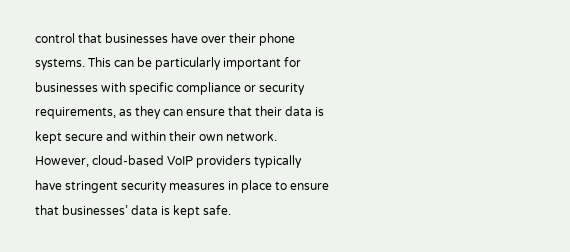control that businesses have over their phone systems. This can be particularly important for businesses with specific compliance or security requirements, as they can ensure that their data is kept secure and within their own network. However, cloud-based VoIP providers typically have stringent security measures in place to ensure that businesses’ data is kept safe.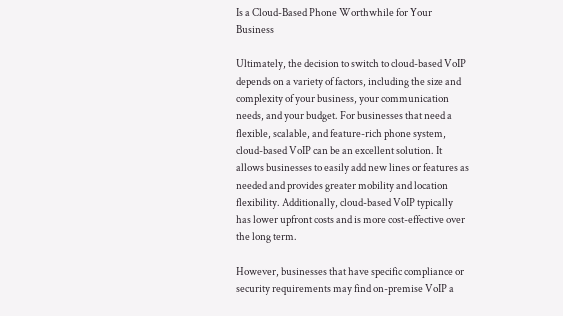Is a Cloud-Based Phone Worthwhile for Your Business

Ultimately, the decision to switch to cloud-based VoIP depends on a variety of factors, including the size and complexity of your business, your communication needs, and your budget. For businesses that need a flexible, scalable, and feature-rich phone system, cloud-based VoIP can be an excellent solution. It allows businesses to easily add new lines or features as needed and provides greater mobility and location flexibility. Additionally, cloud-based VoIP typically has lower upfront costs and is more cost-effective over the long term.

However, businesses that have specific compliance or security requirements may find on-premise VoIP a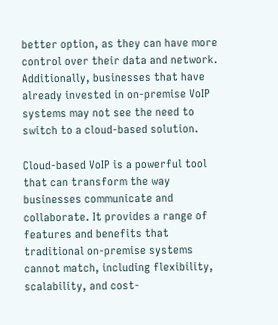better option, as they can have more control over their data and network. Additionally, businesses that have already invested in on-premise VoIP systems may not see the need to switch to a cloud-based solution.

Cloud-based VoIP is a powerful tool that can transform the way businesses communicate and collaborate. It provides a range of features and benefits that traditional on-premise systems cannot match, including flexibility, scalability, and cost-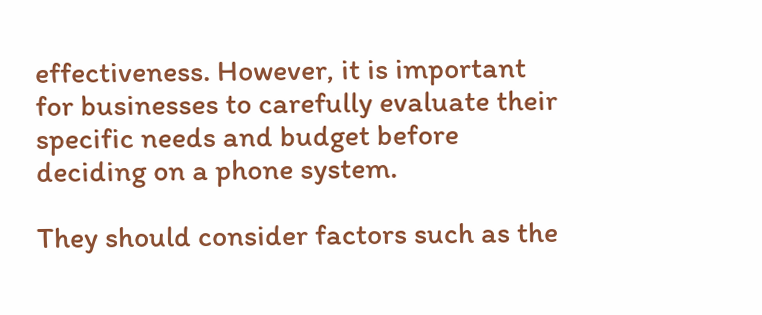effectiveness. However, it is important for businesses to carefully evaluate their specific needs and budget before deciding on a phone system.

They should consider factors such as the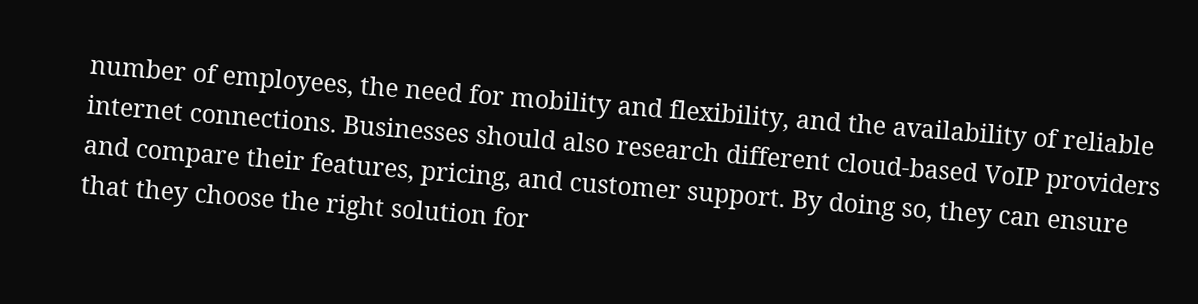number of employees, the need for mobility and flexibility, and the availability of reliable internet connections. Businesses should also research different cloud-based VoIP providers and compare their features, pricing, and customer support. By doing so, they can ensure that they choose the right solution for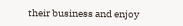their business and enjoy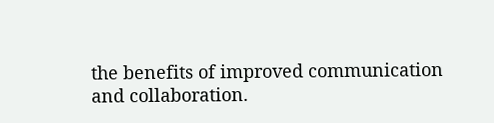the benefits of improved communication and collaboration.